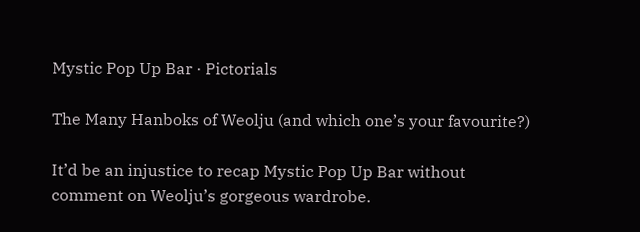Mystic Pop Up Bar · Pictorials

The Many Hanboks of Weolju (and which one’s your favourite?)

It’d be an injustice to recap Mystic Pop Up Bar without comment on Weolju’s gorgeous wardrobe.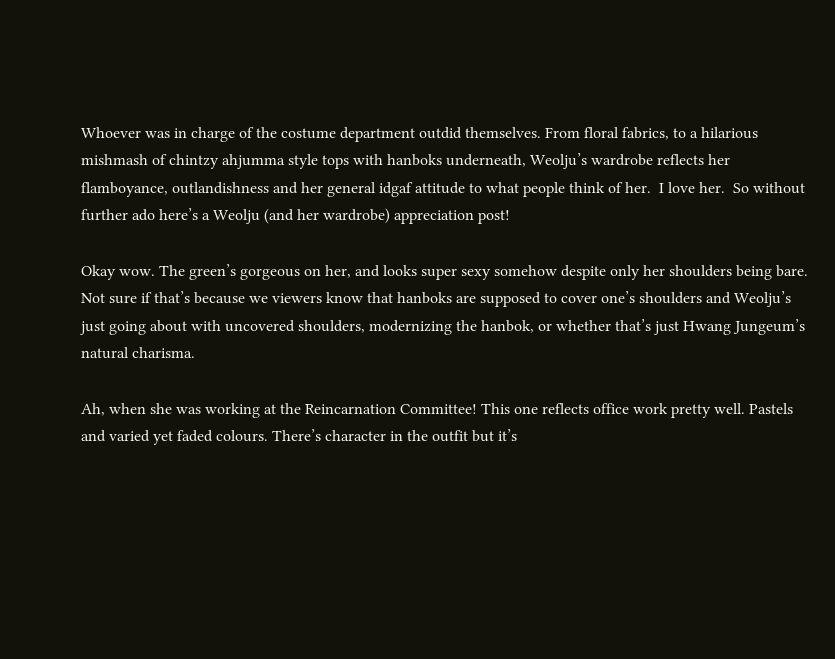Whoever was in charge of the costume department outdid themselves. From floral fabrics, to a hilarious mishmash of chintzy ahjumma style tops with hanboks underneath, Weolju’s wardrobe reflects her flamboyance, outlandishness and her general idgaf attitude to what people think of her.  I love her.  So without further ado here’s a Weolju (and her wardrobe) appreciation post!

Okay wow. The green’s gorgeous on her, and looks super sexy somehow despite only her shoulders being bare. Not sure if that’s because we viewers know that hanboks are supposed to cover one’s shoulders and Weolju’s just going about with uncovered shoulders, modernizing the hanbok, or whether that’s just Hwang Jungeum’s natural charisma.

Ah, when she was working at the Reincarnation Committee! This one reflects office work pretty well. Pastels and varied yet faded colours. There’s character in the outfit but it’s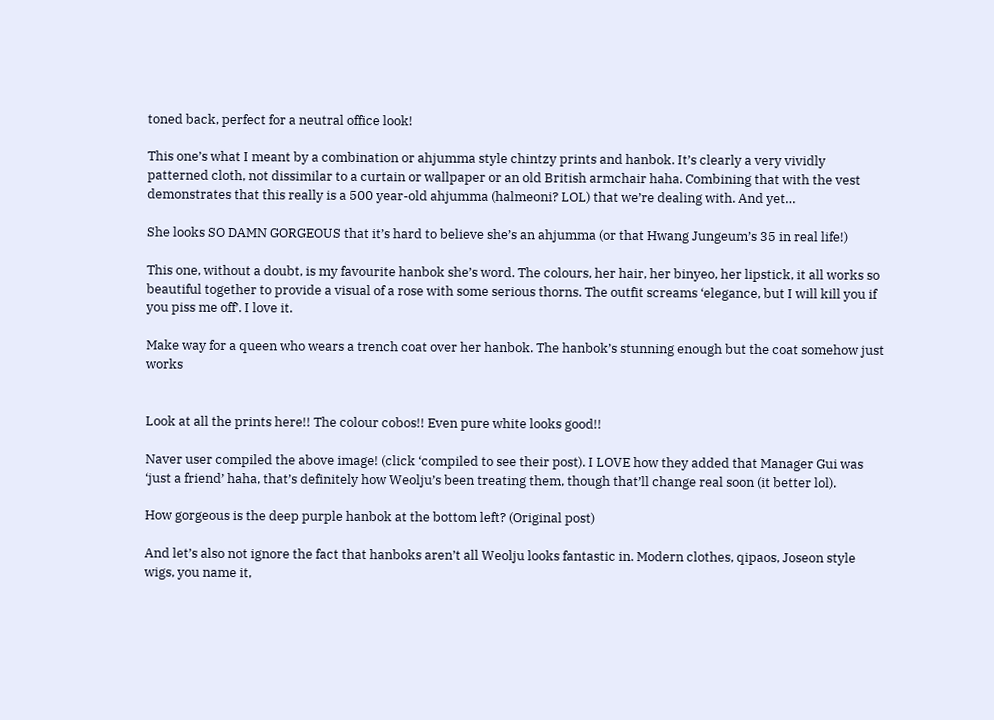toned back, perfect for a neutral office look!

This one’s what I meant by a combination or ahjumma style chintzy prints and hanbok. It’s clearly a very vividly patterned cloth, not dissimilar to a curtain or wallpaper or an old British armchair haha. Combining that with the vest demonstrates that this really is a 500 year-old ahjumma (halmeoni? LOL) that we’re dealing with. And yet…

She looks SO DAMN GORGEOUS that it’s hard to believe she’s an ahjumma (or that Hwang Jungeum’s 35 in real life!)

This one, without a doubt, is my favourite hanbok she’s word. The colours, her hair, her binyeo, her lipstick, it all works so beautiful together to provide a visual of a rose with some serious thorns. The outfit screams ‘elegance, but I will kill you if you piss me off’. I love it.

Make way for a queen who wears a trench coat over her hanbok. The hanbok’s stunning enough but the coat somehow just works


Look at all the prints here!! The colour cobos!! Even pure white looks good!!

Naver user compiled the above image! (click ‘compiled to see their post). I LOVE how they added that Manager Gui was ‘just a friend’ haha, that’s definitely how Weolju’s been treating them, though that’ll change real soon (it better lol).

How gorgeous is the deep purple hanbok at the bottom left? (Original post)

And let’s also not ignore the fact that hanboks aren’t all Weolju looks fantastic in. Modern clothes, qipaos, Joseon style wigs, you name it,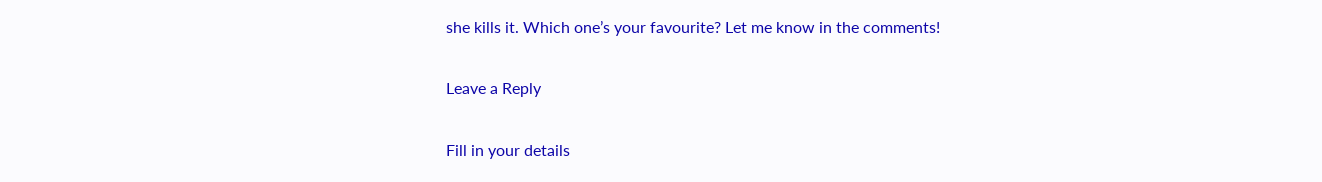she kills it. Which one’s your favourite? Let me know in the comments!

Leave a Reply

Fill in your details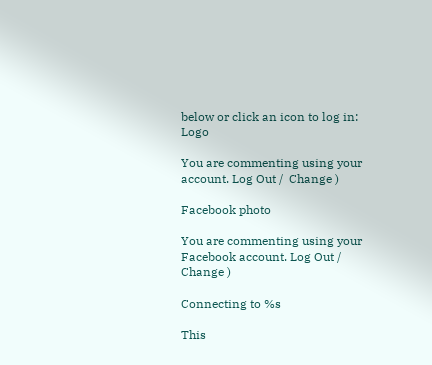below or click an icon to log in: Logo

You are commenting using your account. Log Out /  Change )

Facebook photo

You are commenting using your Facebook account. Log Out /  Change )

Connecting to %s

This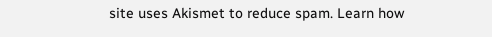site uses Akismet to reduce spam. Learn how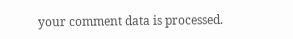your comment data is processed.